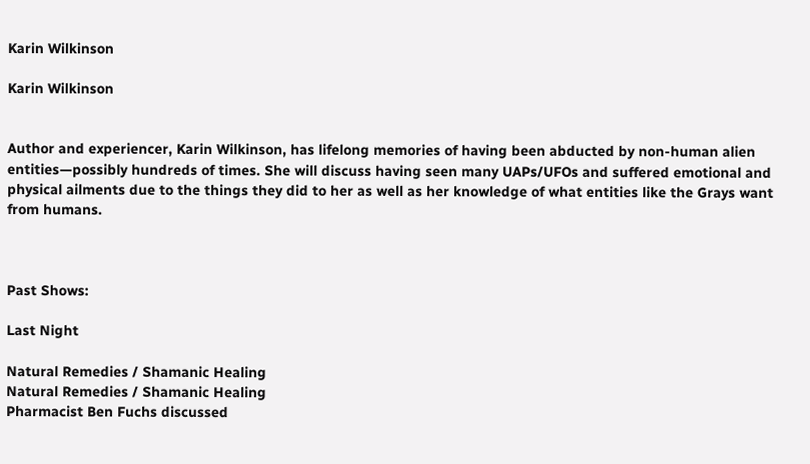Karin Wilkinson

Karin Wilkinson


Author and experiencer, Karin Wilkinson, has lifelong memories of having been abducted by non-human alien entities—possibly hundreds of times. She will discuss having seen many UAPs/UFOs and suffered emotional and physical ailments due to the things they did to her as well as her knowledge of what entities like the Grays want from humans.



Past Shows:

Last Night

Natural Remedies / Shamanic Healing
Natural Remedies / Shamanic Healing
Pharmacist Ben Fuchs discussed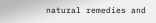natural remedies and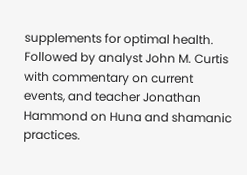supplements for optimal health. Followed by analyst John M. Curtis with commentary on current events, and teacher Jonathan Hammond on Huna and shamanic practices.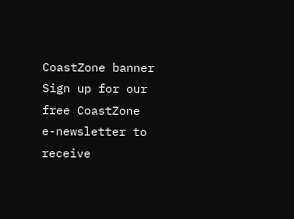CoastZone banner
Sign up for our free CoastZone e-newsletter to receive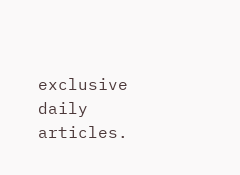exclusive daily articles.